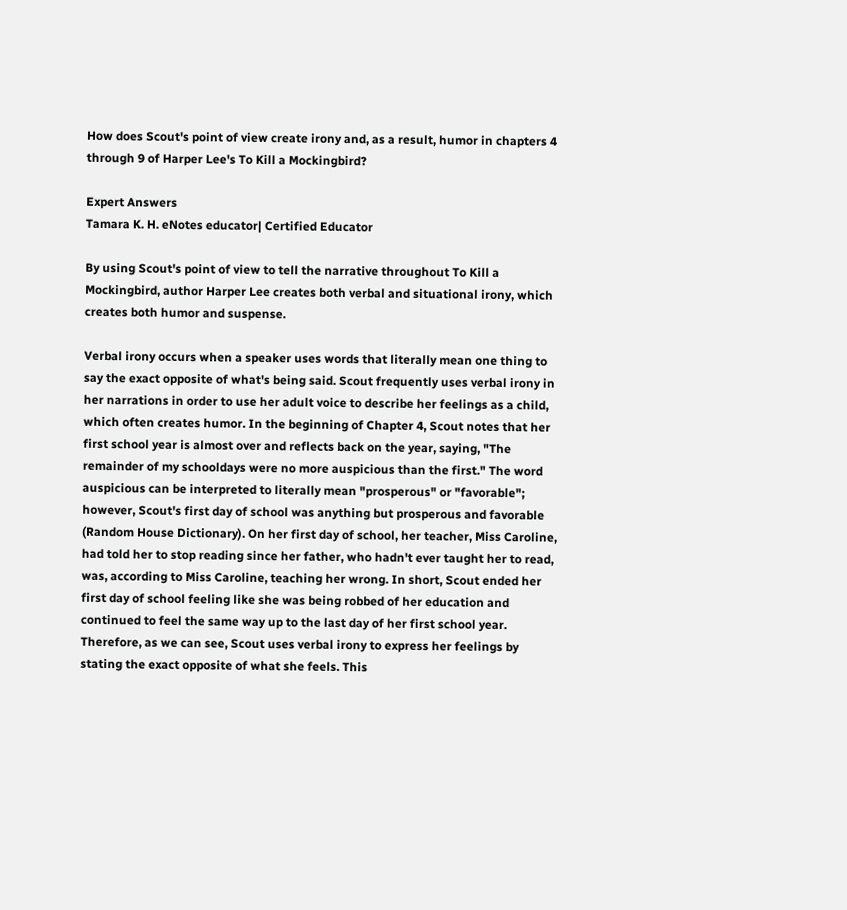How does Scout's point of view create irony and, as a result, humor in chapters 4 through 9 of Harper Lee's To Kill a Mockingbird?

Expert Answers
Tamara K. H. eNotes educator| Certified Educator

By using Scout's point of view to tell the narrative throughout To Kill a Mockingbird, author Harper Lee creates both verbal and situational irony, which creates both humor and suspense.

Verbal irony occurs when a speaker uses words that literally mean one thing to say the exact opposite of what's being said. Scout frequently uses verbal irony in her narrations in order to use her adult voice to describe her feelings as a child, which often creates humor. In the beginning of Chapter 4, Scout notes that her first school year is almost over and reflects back on the year, saying, "The remainder of my schooldays were no more auspicious than the first." The word auspicious can be interpreted to literally mean "prosperous" or "favorable"; however, Scout's first day of school was anything but prosperous and favorable (Random House Dictionary). On her first day of school, her teacher, Miss Caroline, had told her to stop reading since her father, who hadn't ever taught her to read, was, according to Miss Caroline, teaching her wrong. In short, Scout ended her first day of school feeling like she was being robbed of her education and continued to feel the same way up to the last day of her first school year. Therefore, as we can see, Scout uses verbal irony to express her feelings by stating the exact opposite of what she feels. This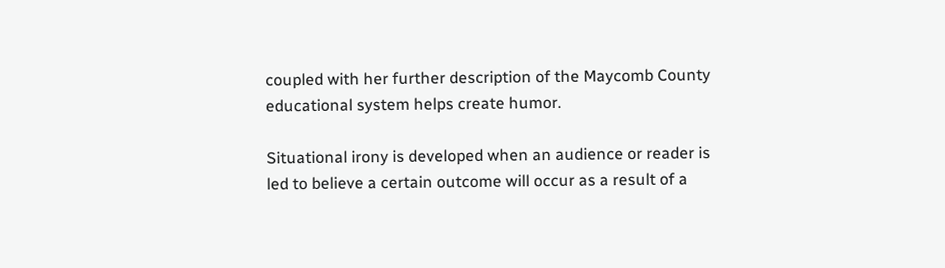coupled with her further description of the Maycomb County educational system helps create humor.

Situational irony is developed when an audience or reader is led to believe a certain outcome will occur as a result of a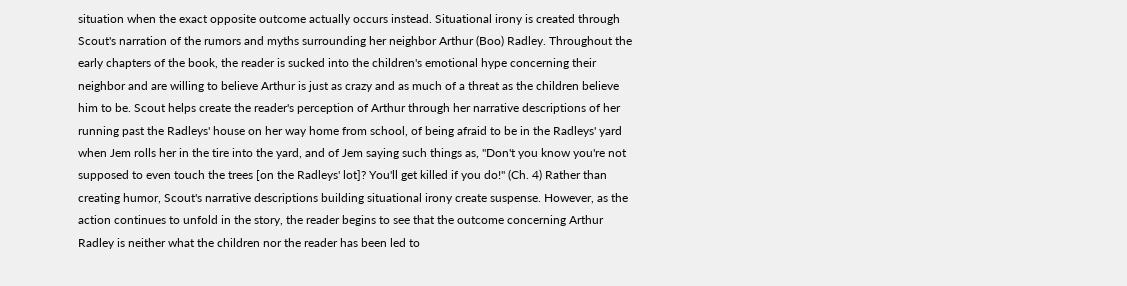situation when the exact opposite outcome actually occurs instead. Situational irony is created through Scout's narration of the rumors and myths surrounding her neighbor Arthur (Boo) Radley. Throughout the early chapters of the book, the reader is sucked into the children's emotional hype concerning their neighbor and are willing to believe Arthur is just as crazy and as much of a threat as the children believe him to be. Scout helps create the reader's perception of Arthur through her narrative descriptions of her running past the Radleys' house on her way home from school, of being afraid to be in the Radleys' yard when Jem rolls her in the tire into the yard, and of Jem saying such things as, "Don't you know you're not supposed to even touch the trees [on the Radleys' lot]? You'll get killed if you do!" (Ch. 4) Rather than creating humor, Scout's narrative descriptions building situational irony create suspense. However, as the action continues to unfold in the story, the reader begins to see that the outcome concerning Arthur Radley is neither what the children nor the reader has been led to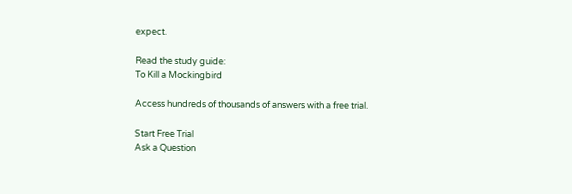expect.

Read the study guide:
To Kill a Mockingbird

Access hundreds of thousands of answers with a free trial.

Start Free Trial
Ask a Question